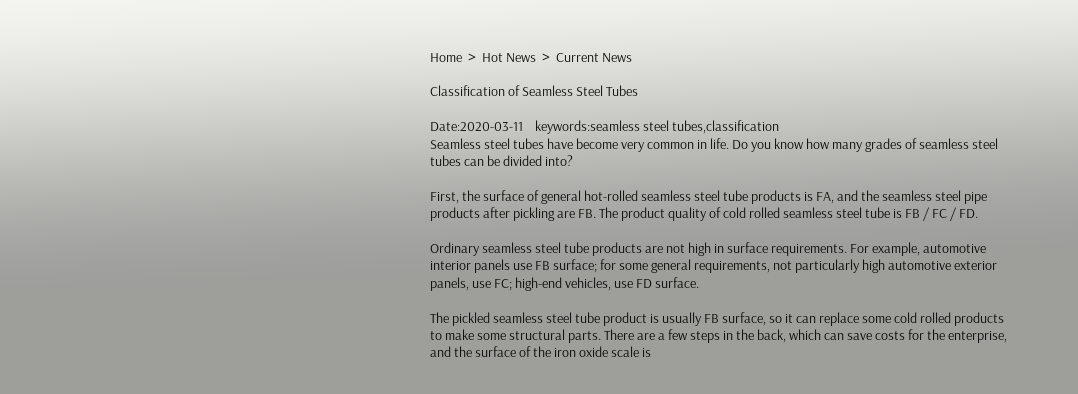Home  >  Hot News  >  Current News

Classification of Seamless Steel Tubes

Date:2020-03-11    keywords:seamless steel tubes,classification
Seamless steel tubes have become very common in life. Do you know how many grades of seamless steel tubes can be divided into?

First, the surface of general hot-rolled seamless steel tube products is FA, and the seamless steel pipe products after pickling are FB. The product quality of cold rolled seamless steel tube is FB / FC / FD.

Ordinary seamless steel tube products are not high in surface requirements. For example, automotive interior panels use FB surface; for some general requirements, not particularly high automotive exterior panels, use FC; high-end vehicles, use FD surface.

The pickled seamless steel tube product is usually FB surface, so it can replace some cold rolled products to make some structural parts. There are a few steps in the back, which can save costs for the enterprise, and the surface of the iron oxide scale is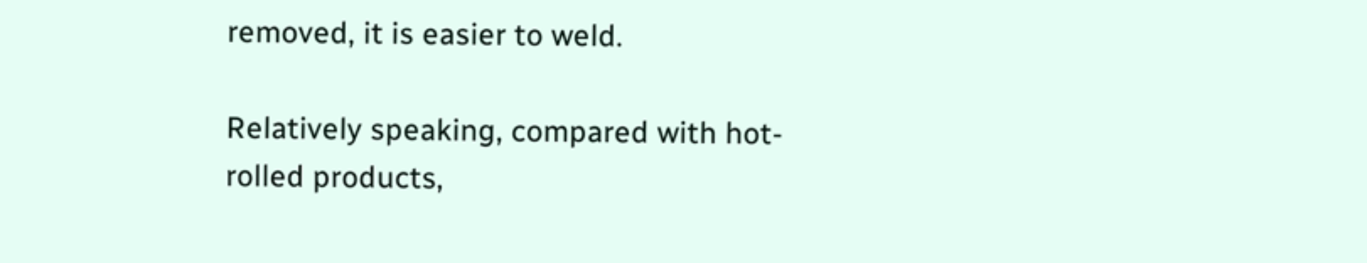removed, it is easier to weld.

Relatively speaking, compared with hot-rolled products,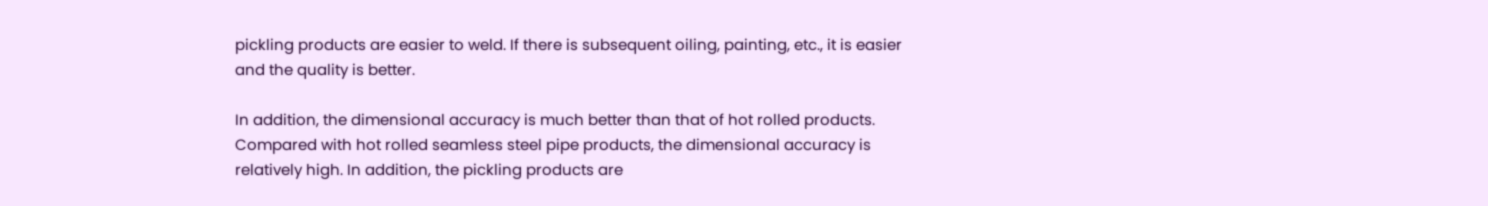pickling products are easier to weld. If there is subsequent oiling, painting, etc., it is easier and the quality is better.

In addition, the dimensional accuracy is much better than that of hot rolled products. Compared with hot rolled seamless steel pipe products, the dimensional accuracy is relatively high. In addition, the pickling products are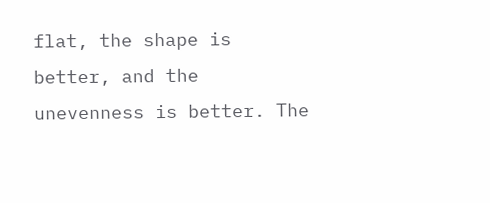flat, the shape is better, and the unevenness is better. The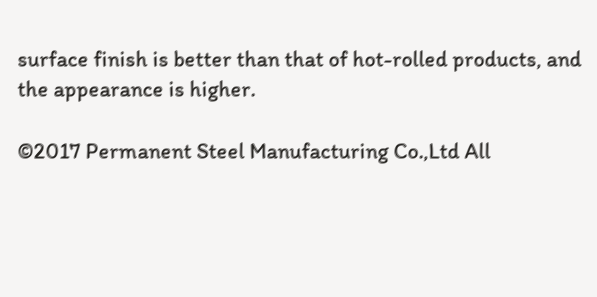surface finish is better than that of hot-rolled products, and the appearance is higher.

©2017 Permanent Steel Manufacturing Co.,Ltd All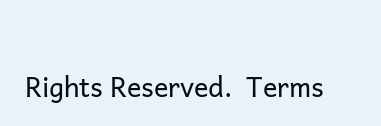Rights Reserved.  Terms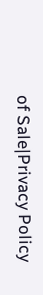of Sale|Privacy Policy